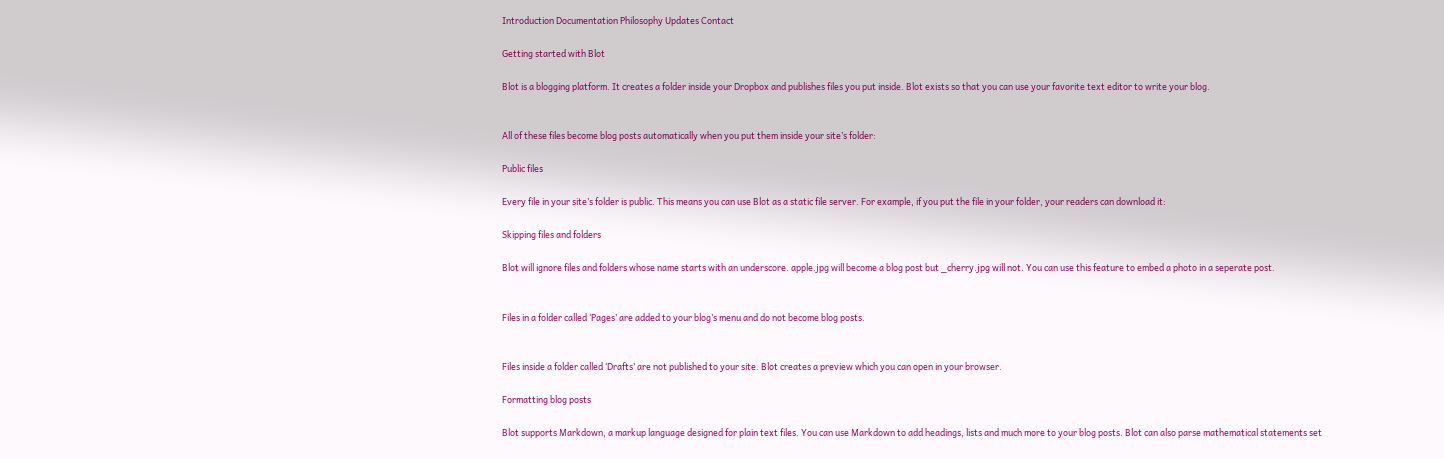Introduction Documentation Philosophy Updates Contact

Getting started with Blot

Blot is a blogging platform. It creates a folder inside your Dropbox and publishes files you put inside. Blot exists so that you can use your favorite text editor to write your blog.


All of these files become blog posts automatically when you put them inside your site’s folder:

Public files

Every file in your site’s folder is public. This means you can use Blot as a static file server. For example, if you put the file in your folder, your readers can download it:

Skipping files and folders

Blot will ignore files and folders whose name starts with an underscore. apple.jpg will become a blog post but _cherry.jpg will not. You can use this feature to embed a photo in a seperate post.


Files in a folder called ‘Pages’ are added to your blog’s menu and do not become blog posts.


Files inside a folder called ‘Drafts’ are not published to your site. Blot creates a preview which you can open in your browser.

Formatting blog posts

Blot supports Markdown, a markup language designed for plain text files. You can use Markdown to add headings, lists and much more to your blog posts. Blot can also parse mathematical statements set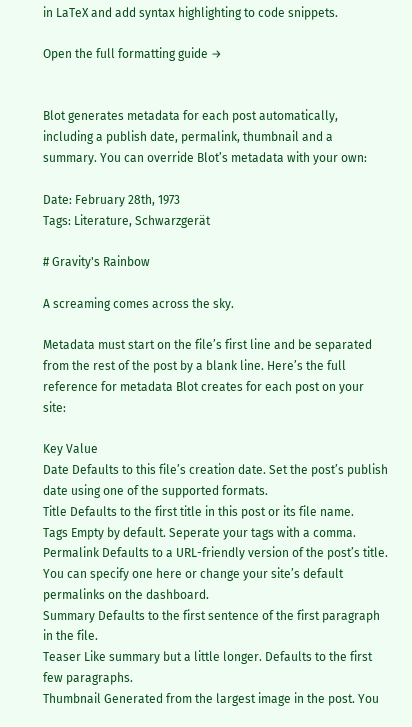in LaTeX and add syntax highlighting to code snippets.

Open the full formatting guide →


Blot generates metadata for each post automatically, including a publish date, permalink, thumbnail and a summary. You can override Blot’s metadata with your own:

Date: February 28th, 1973
Tags: Literature, Schwarzgerät

# Gravity's Rainbow

A screaming comes across the sky.

Metadata must start on the file’s first line and be separated from the rest of the post by a blank line. Here’s the full reference for metadata Blot creates for each post on your site:

Key Value
Date Defaults to this file’s creation date. Set the post’s publish date using one of the supported formats.
Title Defaults to the first title in this post or its file name.
Tags Empty by default. Seperate your tags with a comma.
Permalink Defaults to a URL-friendly version of the post’s title. You can specify one here or change your site’s default permalinks on the dashboard.
Summary Defaults to the first sentence of the first paragraph in the file.
Teaser Like summary but a little longer. Defaults to the first few paragraphs.
Thumbnail Generated from the largest image in the post. You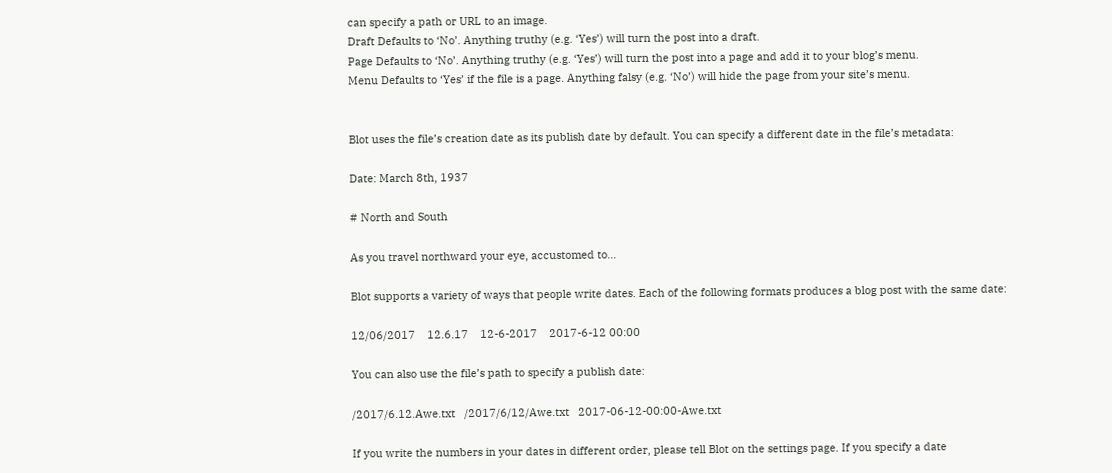can specify a path or URL to an image.
Draft Defaults to ‘No’. Anything truthy (e.g. ‘Yes’) will turn the post into a draft.
Page Defaults to ‘No’. Anything truthy (e.g. ‘Yes’) will turn the post into a page and add it to your blog’s menu.
Menu Defaults to ‘Yes’ if the file is a page. Anything falsy (e.g. ‘No’) will hide the page from your site’s menu.


Blot uses the file’s creation date as its publish date by default. You can specify a different date in the file’s metadata:

Date: March 8th, 1937

# North and South

As you travel northward your eye, accustomed to...

Blot supports a variety of ways that people write dates. Each of the following formats produces a blog post with the same date:

12/06/2017    12.6.17    12-6-2017    2017-6-12 00:00

You can also use the file’s path to specify a publish date:

/2017/6.12.Awe.txt   /2017/6/12/Awe.txt   2017-06-12-00:00-Awe.txt

If you write the numbers in your dates in different order, please tell Blot on the settings page. If you specify a date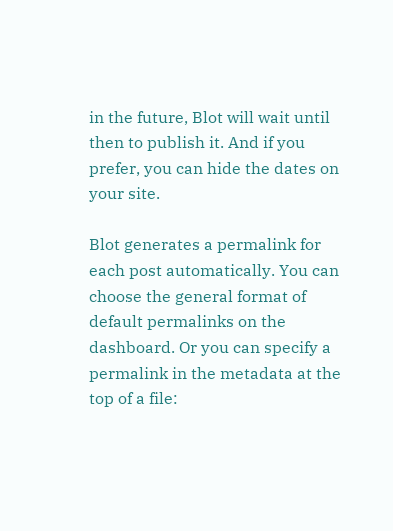in the future, Blot will wait until then to publish it. And if you prefer, you can hide the dates on your site.

Blot generates a permalink for each post automatically. You can choose the general format of default permalinks on the dashboard. Or you can specify a permalink in the metadata at the top of a file: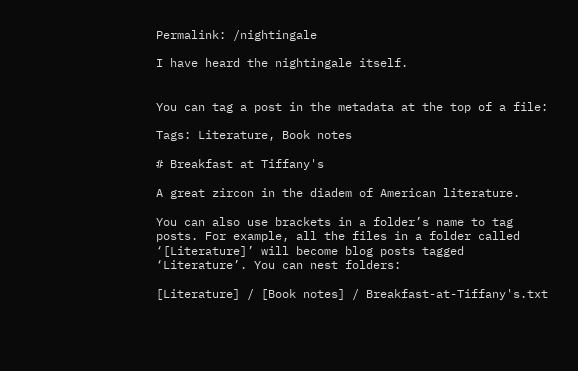Permalink: /nightingale

I have heard the nightingale itself.


You can tag a post in the metadata at the top of a file:

Tags: Literature, Book notes

# Breakfast at Tiffany's

A great zircon in the diadem of American literature.

You can also use brackets in a folder’s name to tag posts. For example, all the files in a folder called ‘[Literature]’ will become blog posts tagged ‘Literature’. You can nest folders:

[Literature] / [Book notes] / Breakfast-at-Tiffany's.txt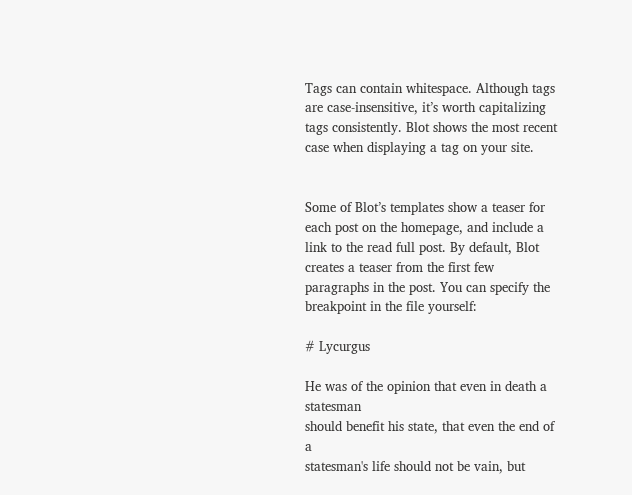Tags can contain whitespace. Although tags are case-insensitive, it’s worth capitalizing tags consistently. Blot shows the most recent case when displaying a tag on your site.


Some of Blot’s templates show a teaser for each post on the homepage, and include a link to the read full post. By default, Blot creates a teaser from the first few paragraphs in the post. You can specify the breakpoint in the file yourself:

# Lycurgus

He was of the opinion that even in death a statesman
should benefit his state, that even the end of a
statesman's life should not be vain, but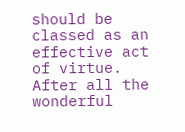should be
classed as an effective act of virtue. After all the
wonderful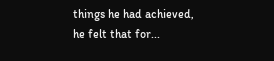things he had achieved, he felt that for...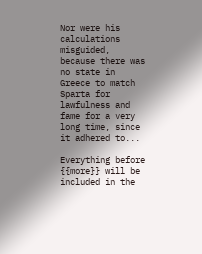Nor were his calculations misguided, because there was
no state in Greece to match Sparta for lawfulness and
fame for a very long time, since it adhered to...

Everything before {{more}} will be included in the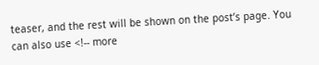teaser, and the rest will be shown on the post’s page. You can also use <!-- more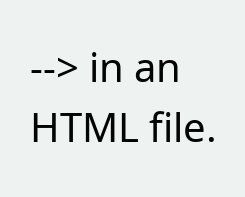--> in an HTML file.